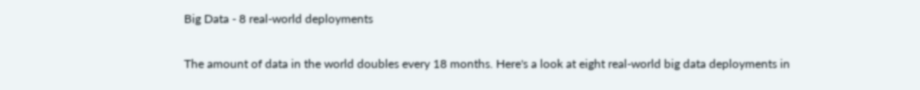Big Data - 8 real-world deployments

The amount of data in the world doubles every 18 months. Here's a look at eight real-world big data deployments in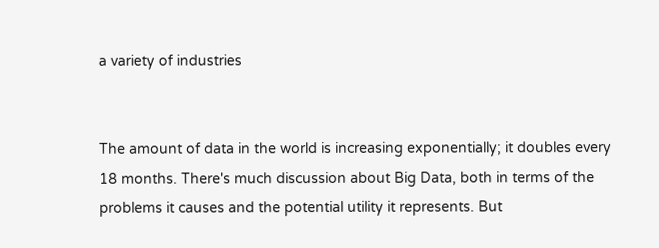a variety of industries


The amount of data in the world is increasing exponentially; it doubles every 18 months. There's much discussion about Big Data, both in terms of the problems it causes and the potential utility it represents. But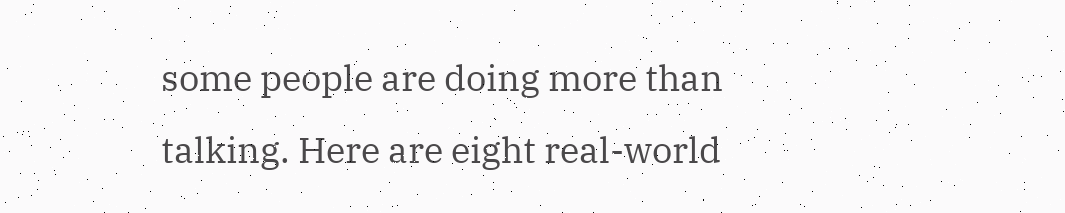some people are doing more than talking. Here are eight real-world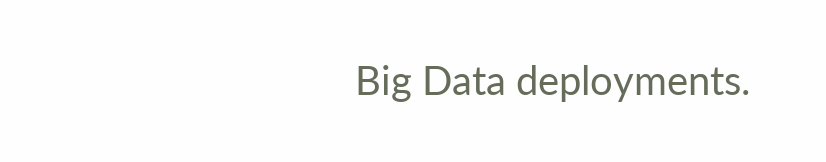Big Data deployments.